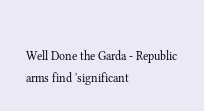Well Done the Garda - Republic arms find 'significant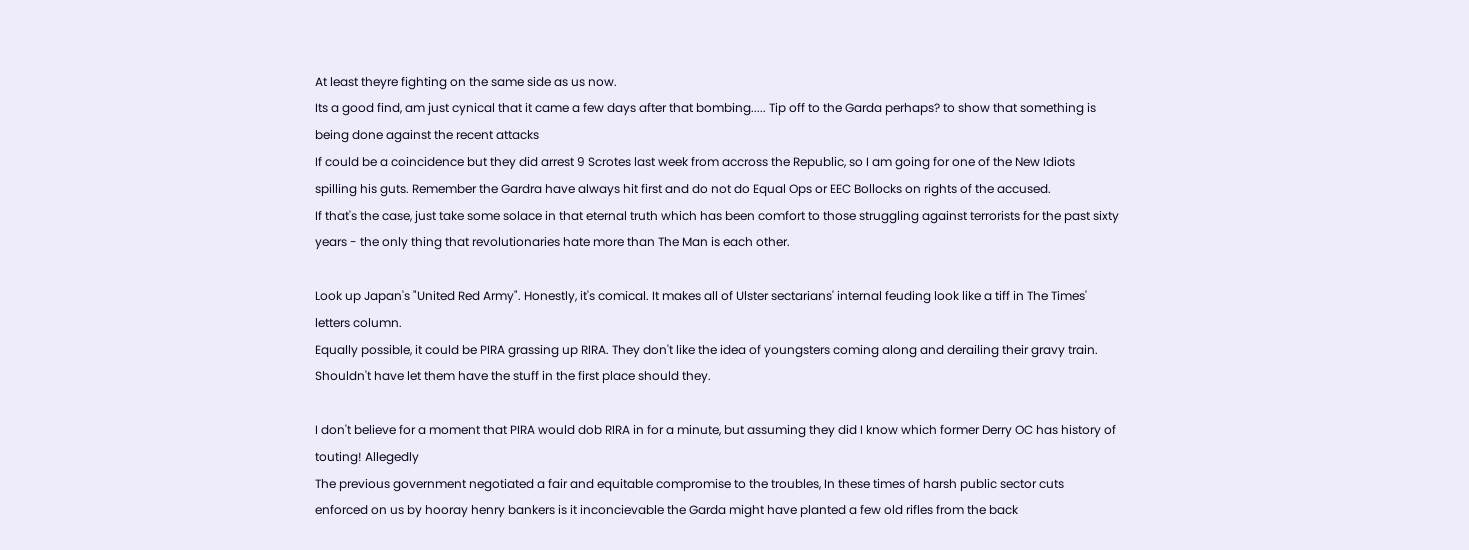At least theyre fighting on the same side as us now.
Its a good find, am just cynical that it came a few days after that bombing..... Tip off to the Garda perhaps? to show that something is being done against the recent attacks
If could be a coincidence but they did arrest 9 Scrotes last week from accross the Republic, so I am going for one of the New Idiots spilling his guts. Remember the Gardra have always hit first and do not do Equal Ops or EEC Bollocks on rights of the accused.
If that's the case, just take some solace in that eternal truth which has been comfort to those struggling against terrorists for the past sixty years - the only thing that revolutionaries hate more than The Man is each other.

Look up Japan's "United Red Army". Honestly, it's comical. It makes all of Ulster sectarians' internal feuding look like a tiff in The Times' letters column.
Equally possible, it could be PIRA grassing up RIRA. They don't like the idea of youngsters coming along and derailing their gravy train.
Shouldn't have let them have the stuff in the first place should they.

I don't believe for a moment that PIRA would dob RIRA in for a minute, but assuming they did I know which former Derry OC has history of touting! Allegedly
The previous government negotiated a fair and equitable compromise to the troubles, In these times of harsh public sector cuts enforced on us by hooray henry bankers is it inconcievable the Garda might have planted a few old rifles from the back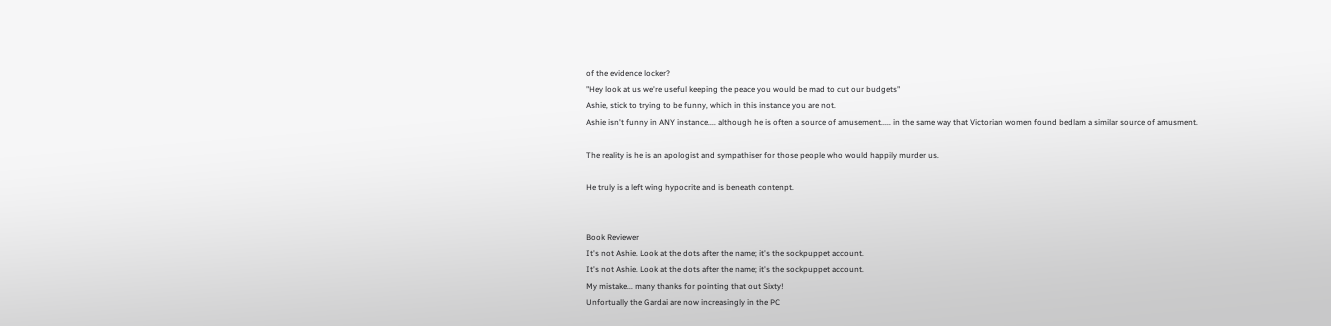of the evidence locker?
"Hey look at us we're useful keeping the peace you would be mad to cut our budgets"
Ashie, stick to trying to be funny, which in this instance you are not.
Ashie isn't funny in ANY instance.... although he is often a source of amusement..... in the same way that Victorian women found bedlam a similar source of amusment.

The reality is he is an apologist and sympathiser for those people who would happily murder us.

He truly is a left wing hypocrite and is beneath contenpt.


Book Reviewer
It's not Ashie. Look at the dots after the name; it's the sockpuppet account.
It's not Ashie. Look at the dots after the name; it's the sockpuppet account.
My mistake... many thanks for pointing that out Sixty!
Unfortually the Gardai are now increasingly in the PC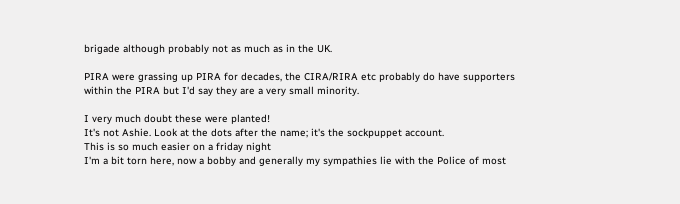brigade although probably not as much as in the UK.

PIRA were grassing up PIRA for decades, the CIRA/RIRA etc probably do have supporters within the PIRA but I'd say they are a very small minority.

I very much doubt these were planted!
It's not Ashie. Look at the dots after the name; it's the sockpuppet account.
This is so much easier on a friday night
I'm a bit torn here, now a bobby and generally my sympathies lie with the Police of most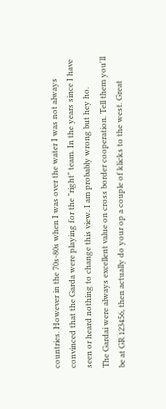countries. However in the 70s-80s when I was over the water I was not always convinced that the Garda were playing for the "right" team. In the years since I have seen or heard nothing to change this view. I am probably wrong but hey ho.
The Gardai were always excellent value on cross border cooperation. Tell them you'll be at GR 123456, then actually do your op a couple of klicks to the west. Great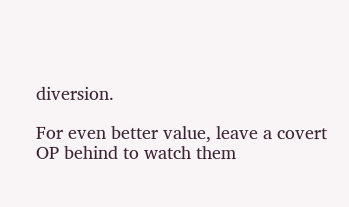diversion.

For even better value, leave a covert OP behind to watch them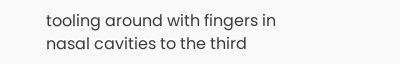tooling around with fingers in nasal cavities to the third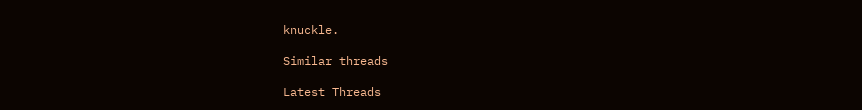knuckle.

Similar threads

Latest Threads